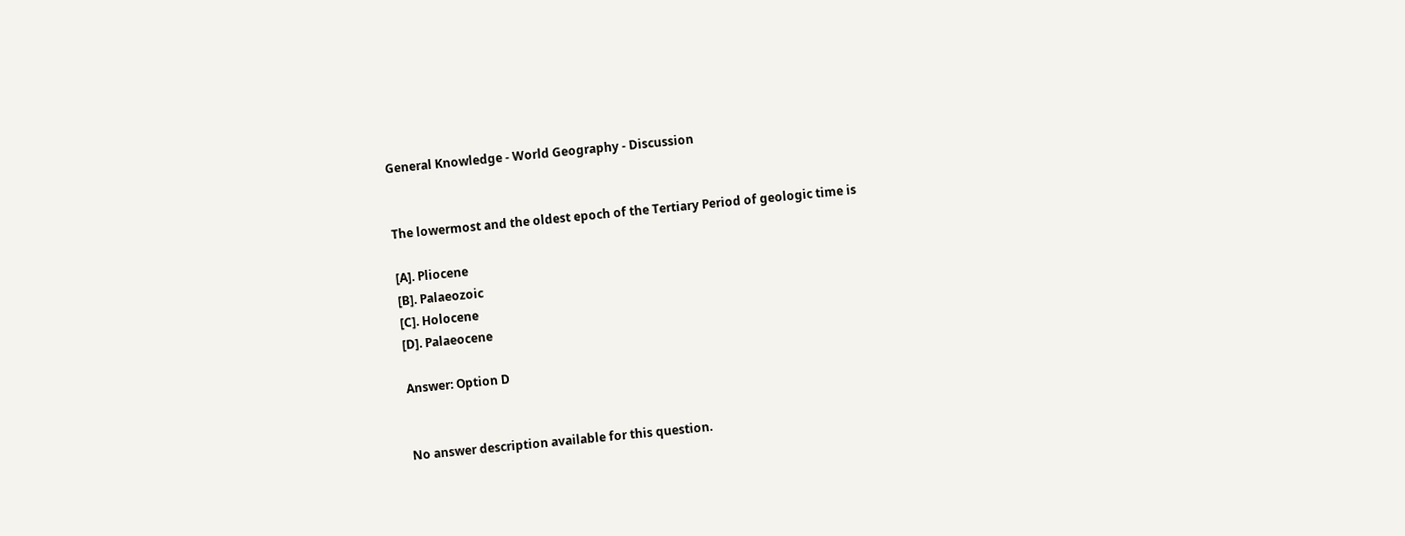General Knowledge - World Geography - Discussion


The lowermost and the oldest epoch of the Tertiary Period of geologic time is

[A]. Pliocene
[B]. Palaeozoic
[C]. Holocene
[D]. Palaeocene

Answer: Option D


No answer description available for this question.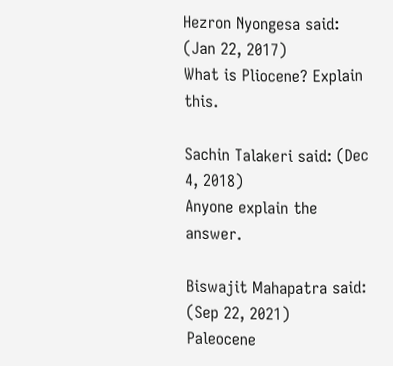Hezron Nyongesa said: (Jan 22, 2017)
What is Pliocene? Explain this.

Sachin Talakeri said: (Dec 4, 2018)
Anyone explain the answer.

Biswajit Mahapatra said: (Sep 22, 2021)
Paleocene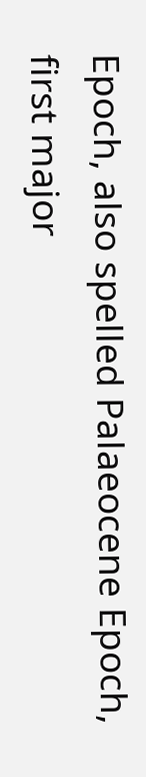Epoch, also spelled Palaeocene Epoch, first major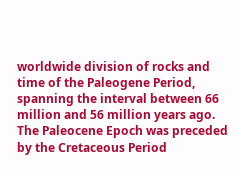worldwide division of rocks and time of the Paleogene Period, spanning the interval between 66 million and 56 million years ago. The Paleocene Epoch was preceded by the Cretaceous Period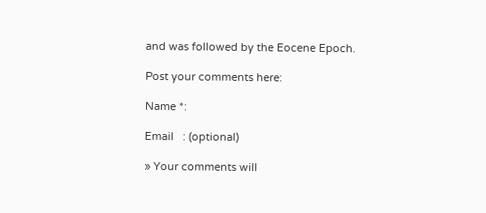and was followed by the Eocene Epoch.

Post your comments here:

Name *:

Email   : (optional)

» Your comments will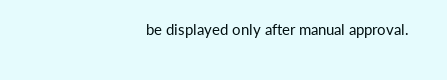be displayed only after manual approval.